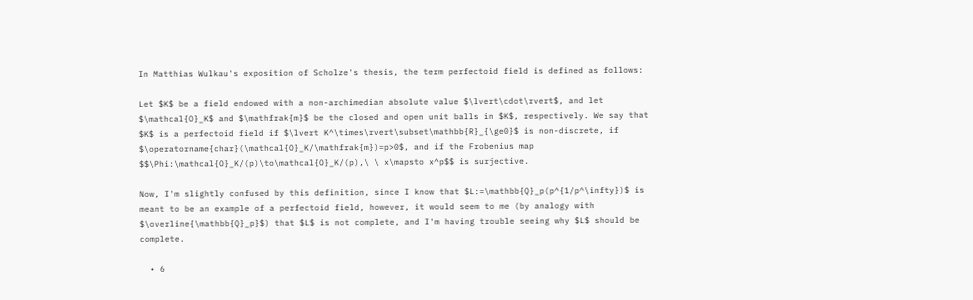In Matthias Wulkau's exposition of Scholze's thesis, the term perfectoid field is defined as follows:

Let $K$ be a field endowed with a non-archimedian absolute value $\lvert\cdot\rvert$, and let $\mathcal{O}_K$ and $\mathfrak{m}$ be the closed and open unit balls in $K$, respectively. We say that $K$ is a perfectoid field if $\lvert K^\times\rvert\subset\mathbb{R}_{\ge0}$ is non-discrete, if $\operatorname{char}(\mathcal{O}_K/\mathfrak{m})=p>0$, and if the Frobenius map $$\Phi:\mathcal{O}_K/(p)\to\mathcal{O}_K/(p),\ \ x\mapsto x^p$$ is surjective.

Now, I'm slightly confused by this definition, since I know that $L:=\mathbb{Q}_p(p^{1/p^\infty})$ is meant to be an example of a perfectoid field, however, it would seem to me (by analogy with $\overline{\mathbb{Q}_p}$) that $L$ is not complete, and I'm having trouble seeing why $L$ should be complete.

  • 6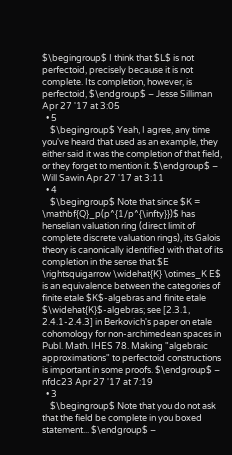$\begingroup$ I think that $L$ is not perfectoid, precisely because it is not complete. Its completion, however, is perfectoid, $\endgroup$ – Jesse Silliman Apr 27 '17 at 3:05
  • 5
    $\begingroup$ Yeah, I agree, any time you've heard that used as an example, they either said it was the completion of that field, or they forget to mention it. $\endgroup$ – Will Sawin Apr 27 '17 at 3:11
  • 4
    $\begingroup$ Note that since $K = \mathbf{Q}_p(p^{1/p^{\infty}})$ has henselian valuation ring (direct limit of complete discrete valuation rings), its Galois theory is canonically identified with that of its completion in the sense that $E \rightsquigarrow \widehat{K} \otimes_K E$ is an equivalence between the categories of finite etale $K$-algebras and finite etale $\widehat{K}$-algebras; see [2.3.1, 2.4.1-2.4.3] in Berkovich's paper on etale cohomology for non-archimedean spaces in Publ. Math. IHES 78. Making "algebraic approximations" to perfectoid constructions is important in some proofs. $\endgroup$ – nfdc23 Apr 27 '17 at 7:19
  • 3
    $\begingroup$ Note that you do not ask that the field be complete in you boxed statement... $\endgroup$ –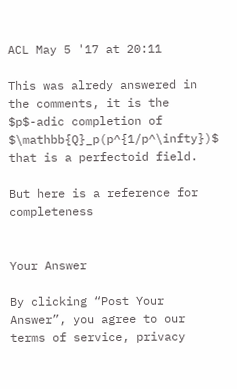ACL May 5 '17 at 20:11

This was alredy answered in the comments, it is the $p$-adic completion of $\mathbb{Q}_p(p^{1/p^\infty})$ that is a perfectoid field.

But here is a reference for completeness


Your Answer

By clicking “Post Your Answer”, you agree to our terms of service, privacy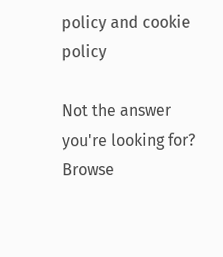policy and cookie policy

Not the answer you're looking for? Browse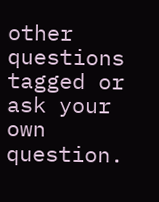other questions tagged or ask your own question.